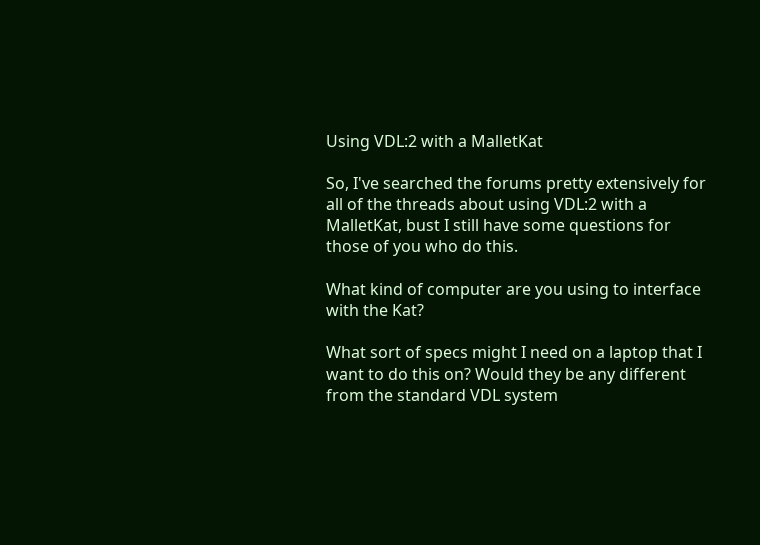Using VDL:2 with a MalletKat

So, I've searched the forums pretty extensively for all of the threads about using VDL:2 with a MalletKat, bust I still have some questions for those of you who do this.

What kind of computer are you using to interface with the Kat?

What sort of specs might I need on a laptop that I want to do this on? Would they be any different from the standard VDL system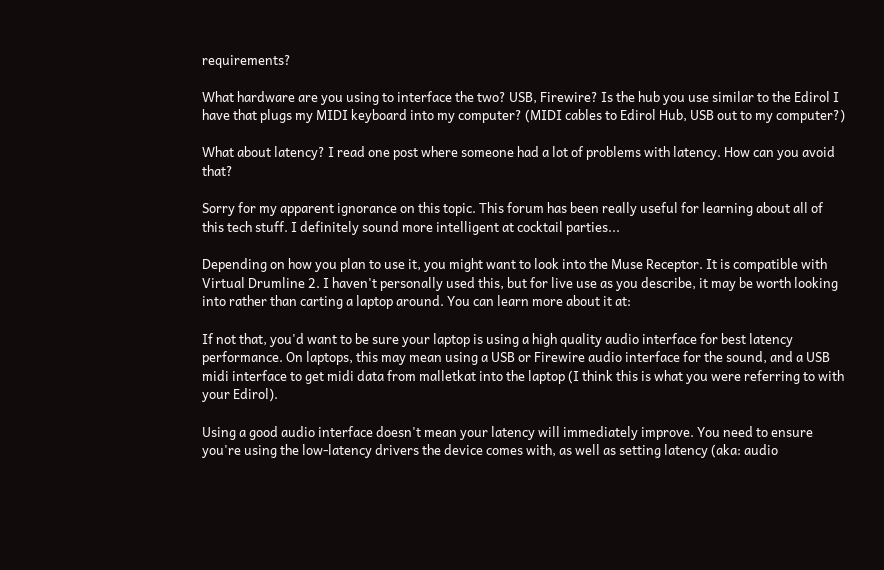requirements?

What hardware are you using to interface the two? USB, Firewire? Is the hub you use similar to the Edirol I have that plugs my MIDI keyboard into my computer? (MIDI cables to Edirol Hub, USB out to my computer?)

What about latency? I read one post where someone had a lot of problems with latency. How can you avoid that?

Sorry for my apparent ignorance on this topic. This forum has been really useful for learning about all of this tech stuff. I definitely sound more intelligent at cocktail parties...

Depending on how you plan to use it, you might want to look into the Muse Receptor. It is compatible with Virtual Drumline 2. I haven't personally used this, but for live use as you describe, it may be worth looking into rather than carting a laptop around. You can learn more about it at:

If not that, you'd want to be sure your laptop is using a high quality audio interface for best latency performance. On laptops, this may mean using a USB or Firewire audio interface for the sound, and a USB midi interface to get midi data from malletkat into the laptop (I think this is what you were referring to with your Edirol).

Using a good audio interface doesn't mean your latency will immediately improve. You need to ensure you're using the low-latency drivers the device comes with, as well as setting latency (aka: audio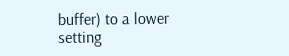buffer) to a lower setting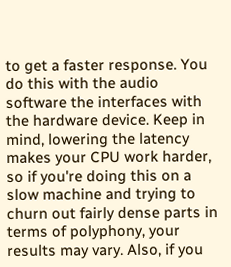to get a faster response. You do this with the audio software the interfaces with the hardware device. Keep in mind, lowering the latency makes your CPU work harder, so if you're doing this on a slow machine and trying to churn out fairly dense parts in terms of polyphony, your results may vary. Also, if you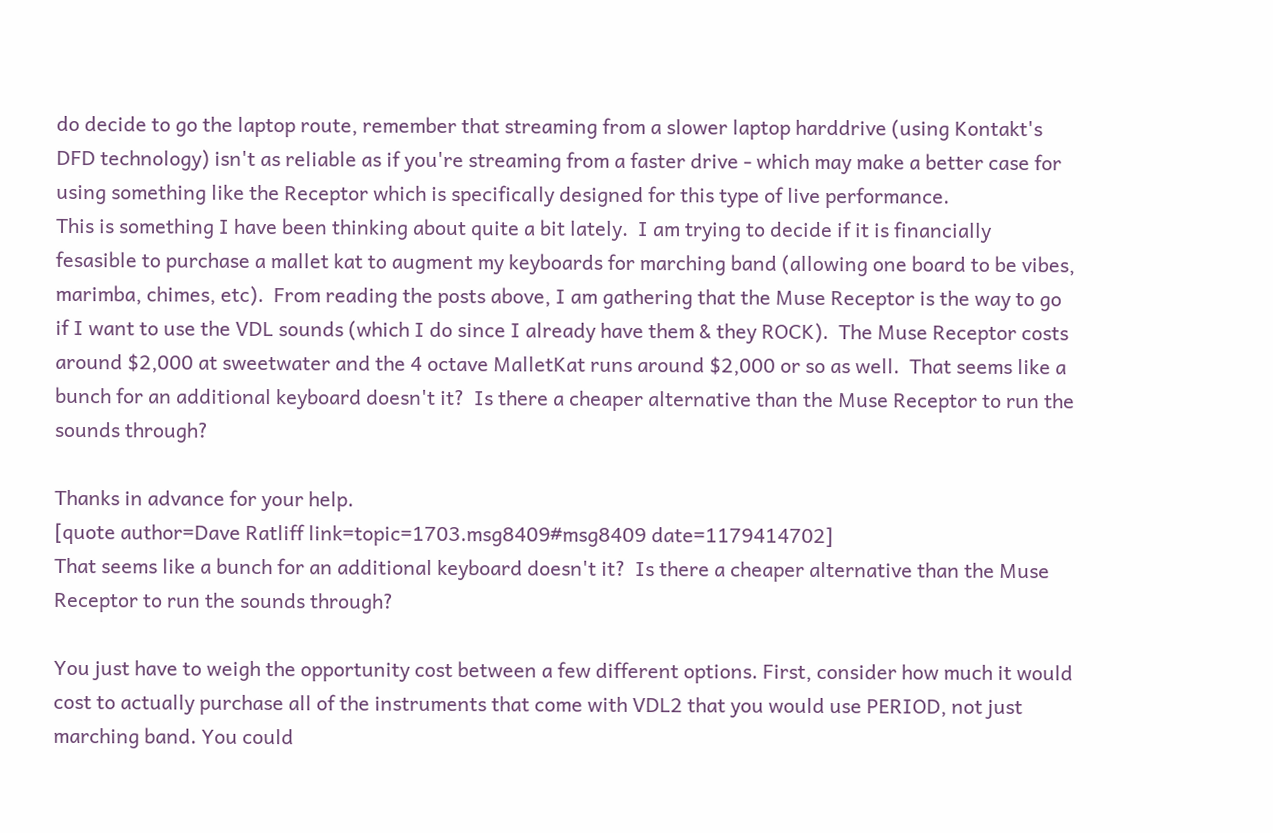do decide to go the laptop route, remember that streaming from a slower laptop harddrive (using Kontakt's DFD technology) isn't as reliable as if you're streaming from a faster drive - which may make a better case for using something like the Receptor which is specifically designed for this type of live performance.
This is something I have been thinking about quite a bit lately.  I am trying to decide if it is financially fesasible to purchase a mallet kat to augment my keyboards for marching band (allowing one board to be vibes, marimba, chimes, etc).  From reading the posts above, I am gathering that the Muse Receptor is the way to go if I want to use the VDL sounds (which I do since I already have them & they ROCK).  The Muse Receptor costs around $2,000 at sweetwater and the 4 octave MalletKat runs around $2,000 or so as well.  That seems like a bunch for an additional keyboard doesn't it?  Is there a cheaper alternative than the Muse Receptor to run the sounds through?

Thanks in advance for your help.
[quote author=Dave Ratliff link=topic=1703.msg8409#msg8409 date=1179414702]
That seems like a bunch for an additional keyboard doesn't it?  Is there a cheaper alternative than the Muse Receptor to run the sounds through?

You just have to weigh the opportunity cost between a few different options. First, consider how much it would cost to actually purchase all of the instruments that come with VDL2 that you would use PERIOD, not just marching band. You could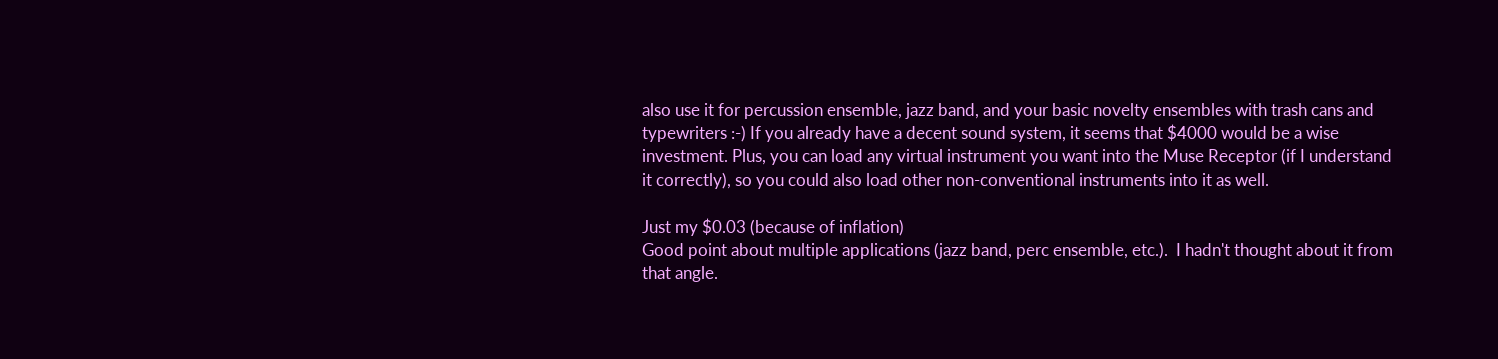also use it for percussion ensemble, jazz band, and your basic novelty ensembles with trash cans and typewriters :-) If you already have a decent sound system, it seems that $4000 would be a wise investment. Plus, you can load any virtual instrument you want into the Muse Receptor (if I understand it correctly), so you could also load other non-conventional instruments into it as well.

Just my $0.03 (because of inflation)
Good point about multiple applications (jazz band, perc ensemble, etc.).  I hadn't thought about it from that angle.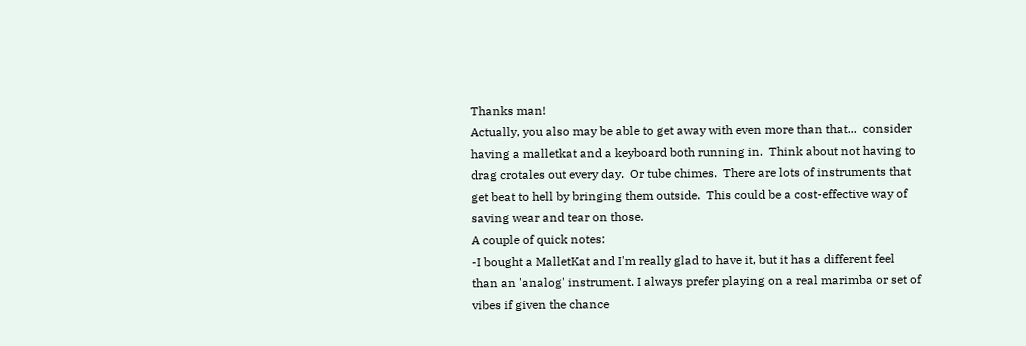Thanks man!
Actually, you also may be able to get away with even more than that...  consider having a malletkat and a keyboard both running in.  Think about not having to drag crotales out every day.  Or tube chimes.  There are lots of instruments that get beat to hell by bringing them outside.  This could be a cost-effective way of saving wear and tear on those.
A couple of quick notes:
-I bought a MalletKat and I'm really glad to have it, but it has a different feel than an 'analog' instrument. I always prefer playing on a real marimba or set of vibes if given the chance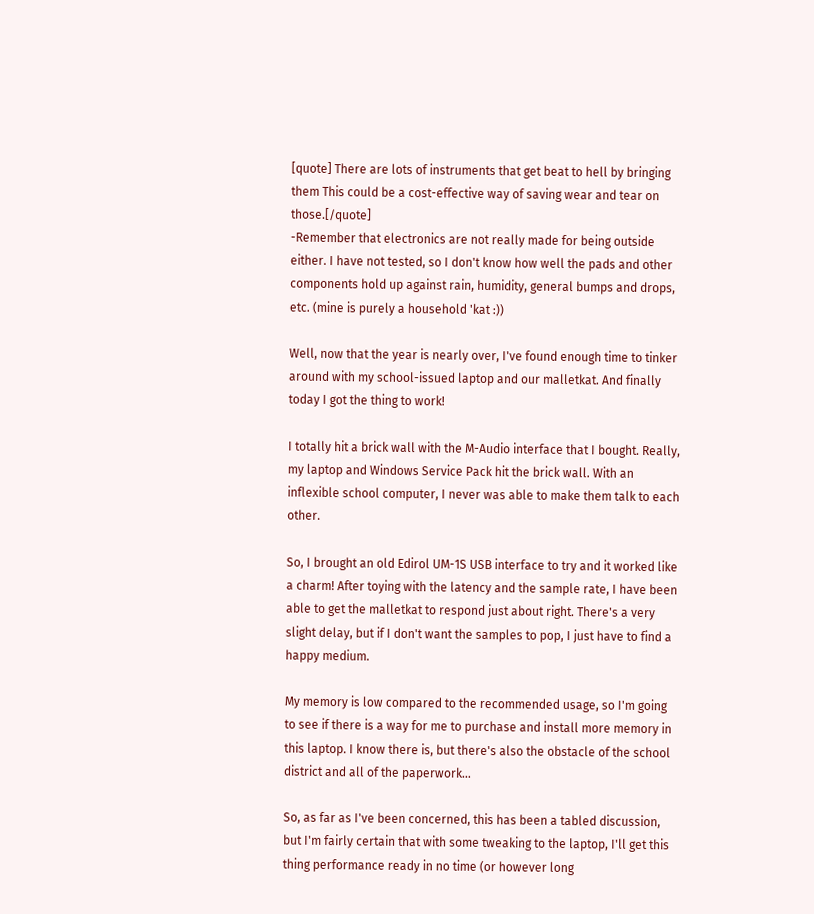[quote] There are lots of instruments that get beat to hell by bringing them This could be a cost-effective way of saving wear and tear on those.[/quote]
-Remember that electronics are not really made for being outside either. I have not tested, so I don't know how well the pads and other components hold up against rain, humidity, general bumps and drops, etc. (mine is purely a household 'kat :))

Well, now that the year is nearly over, I've found enough time to tinker around with my school-issued laptop and our malletkat. And finally today I got the thing to work!

I totally hit a brick wall with the M-Audio interface that I bought. Really, my laptop and Windows Service Pack hit the brick wall. With an inflexible school computer, I never was able to make them talk to each other.

So, I brought an old Edirol UM-1S USB interface to try and it worked like a charm! After toying with the latency and the sample rate, I have been able to get the malletkat to respond just about right. There's a very slight delay, but if I don't want the samples to pop, I just have to find a happy medium.

My memory is low compared to the recommended usage, so I'm going to see if there is a way for me to purchase and install more memory in this laptop. I know there is, but there's also the obstacle of the school district and all of the paperwork...

So, as far as I've been concerned, this has been a tabled discussion, but I'm fairly certain that with some tweaking to the laptop, I'll get this thing performance ready in no time (or however long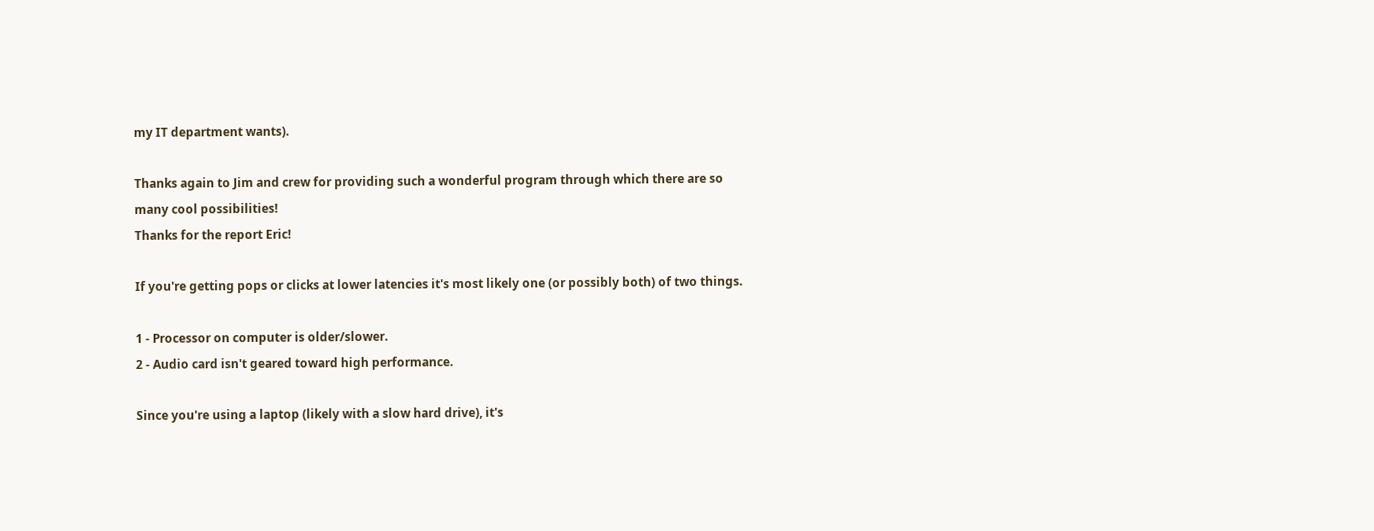my IT department wants).

Thanks again to Jim and crew for providing such a wonderful program through which there are so many cool possibilities!
Thanks for the report Eric!

If you're getting pops or clicks at lower latencies it's most likely one (or possibly both) of two things.

1 - Processor on computer is older/slower.
2 - Audio card isn't geared toward high performance.

Since you're using a laptop (likely with a slow hard drive), it's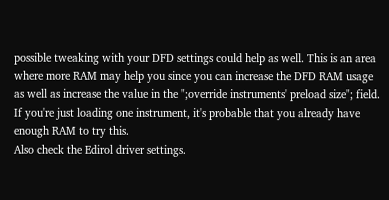possible tweaking with your DFD settings could help as well. This is an area where more RAM may help you since you can increase the DFD RAM usage as well as increase the value in the ";override instruments' preload size"; field. If you're just loading one instrument, it's probable that you already have enough RAM to try this.
Also check the Edirol driver settings.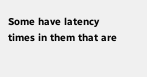Some have latency times in them that are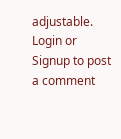adjustable.
Login or Signup to post a comment